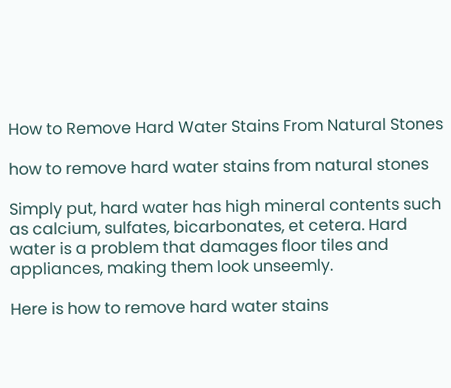How to Remove Hard Water Stains From Natural Stones

how to remove hard water stains from natural stones

Simply put, hard water has high mineral contents such as calcium, sulfates, bicarbonates, et cetera. Hard water is a problem that damages floor tiles and appliances, making them look unseemly.

Here is how to remove hard water stains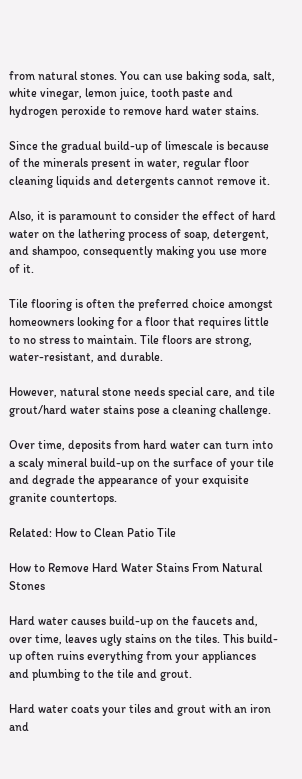from natural stones. You can use baking soda, salt, white vinegar, lemon juice, tooth paste and hydrogen peroxide to remove hard water stains.

Since the gradual build-up of limescale is because of the minerals present in water, regular floor cleaning liquids and detergents cannot remove it.

Also, it is paramount to consider the effect of hard water on the lathering process of soap, detergent, and shampoo, consequently making you use more of it.

Tile flooring is often the preferred choice amongst homeowners looking for a floor that requires little to no stress to maintain. Tile floors are strong, water-resistant, and durable.

However, natural stone needs special care, and tile grout/hard water stains pose a cleaning challenge.

Over time, deposits from hard water can turn into a scaly mineral build-up on the surface of your tile and degrade the appearance of your exquisite granite countertops.

Related: How to Clean Patio Tile

How to Remove Hard Water Stains From Natural Stones

Hard water causes build-up on the faucets and, over time, leaves ugly stains on the tiles. This build-up often ruins everything from your appliances and plumbing to the tile and grout.

Hard water coats your tiles and grout with an iron and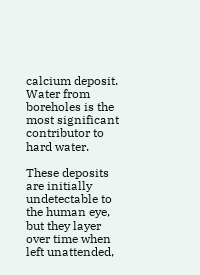calcium deposit. Water from boreholes is the most significant contributor to hard water.

These deposits are initially undetectable to the human eye, but they layer over time when left unattended,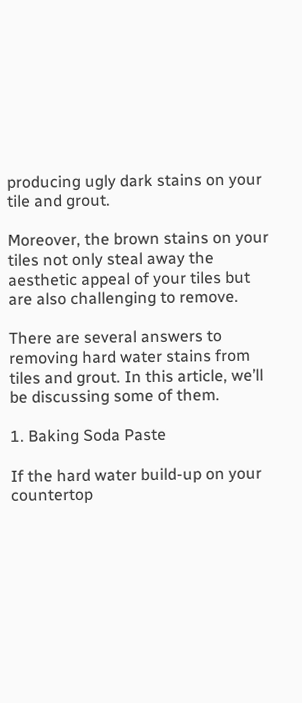producing ugly dark stains on your tile and grout.

Moreover, the brown stains on your tiles not only steal away the aesthetic appeal of your tiles but are also challenging to remove.

There are several answers to removing hard water stains from tiles and grout. In this article, we’ll be discussing some of them.

1. Baking Soda Paste

If the hard water build-up on your countertop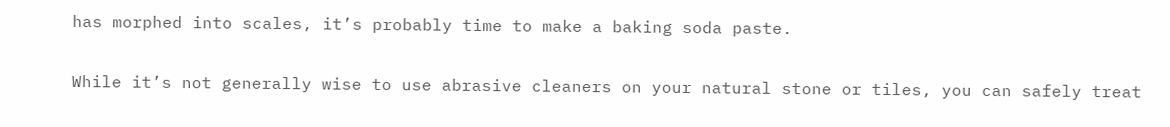has morphed into scales, it’s probably time to make a baking soda paste.

While it’s not generally wise to use abrasive cleaners on your natural stone or tiles, you can safely treat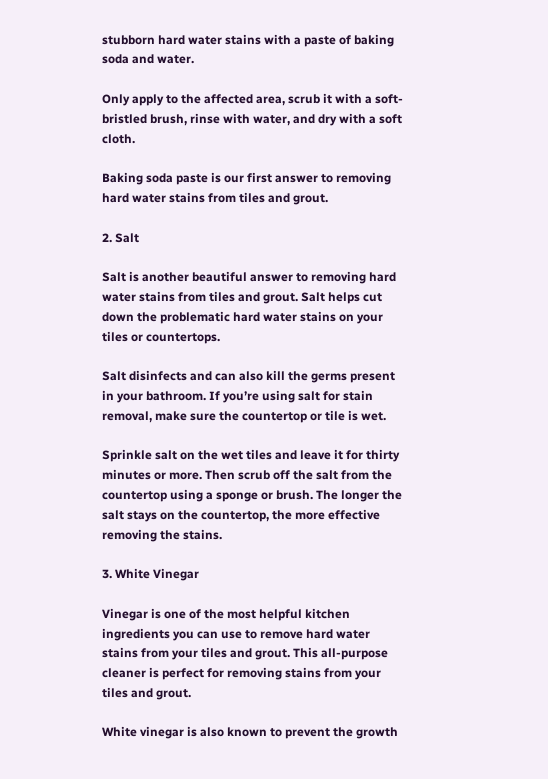stubborn hard water stains with a paste of baking soda and water.

Only apply to the affected area, scrub it with a soft-bristled brush, rinse with water, and dry with a soft cloth.

Baking soda paste is our first answer to removing hard water stains from tiles and grout.

2. Salt

Salt is another beautiful answer to removing hard water stains from tiles and grout. Salt helps cut down the problematic hard water stains on your tiles or countertops.

Salt disinfects and can also kill the germs present in your bathroom. If you’re using salt for stain removal, make sure the countertop or tile is wet.

Sprinkle salt on the wet tiles and leave it for thirty minutes or more. Then scrub off the salt from the countertop using a sponge or brush. The longer the salt stays on the countertop, the more effective removing the stains.

3. White Vinegar

Vinegar is one of the most helpful kitchen ingredients you can use to remove hard water stains from your tiles and grout. This all-purpose cleaner is perfect for removing stains from your tiles and grout.

White vinegar is also known to prevent the growth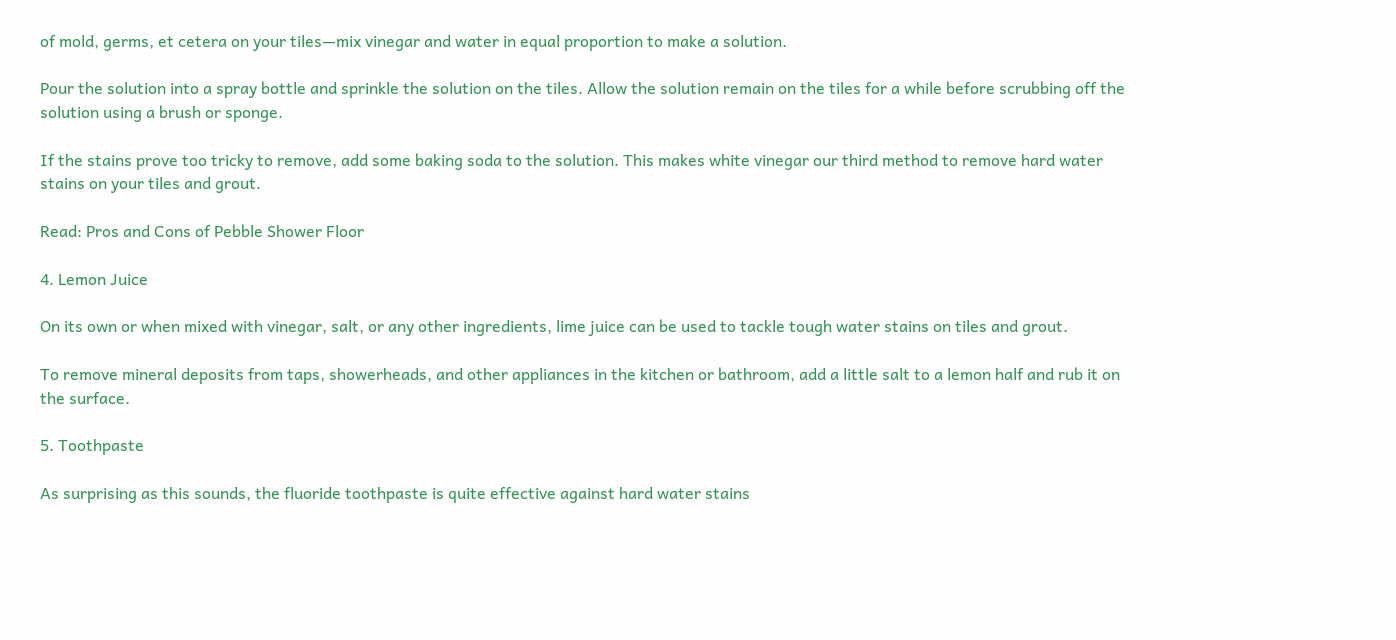of mold, germs, et cetera on your tiles—mix vinegar and water in equal proportion to make a solution.

Pour the solution into a spray bottle and sprinkle the solution on the tiles. Allow the solution remain on the tiles for a while before scrubbing off the solution using a brush or sponge.

If the stains prove too tricky to remove, add some baking soda to the solution. This makes white vinegar our third method to remove hard water stains on your tiles and grout.

Read: Pros and Cons of Pebble Shower Floor

4. Lemon Juice

On its own or when mixed with vinegar, salt, or any other ingredients, lime juice can be used to tackle tough water stains on tiles and grout.

To remove mineral deposits from taps, showerheads, and other appliances in the kitchen or bathroom, add a little salt to a lemon half and rub it on the surface.

5. Toothpaste

As surprising as this sounds, the fluoride toothpaste is quite effective against hard water stains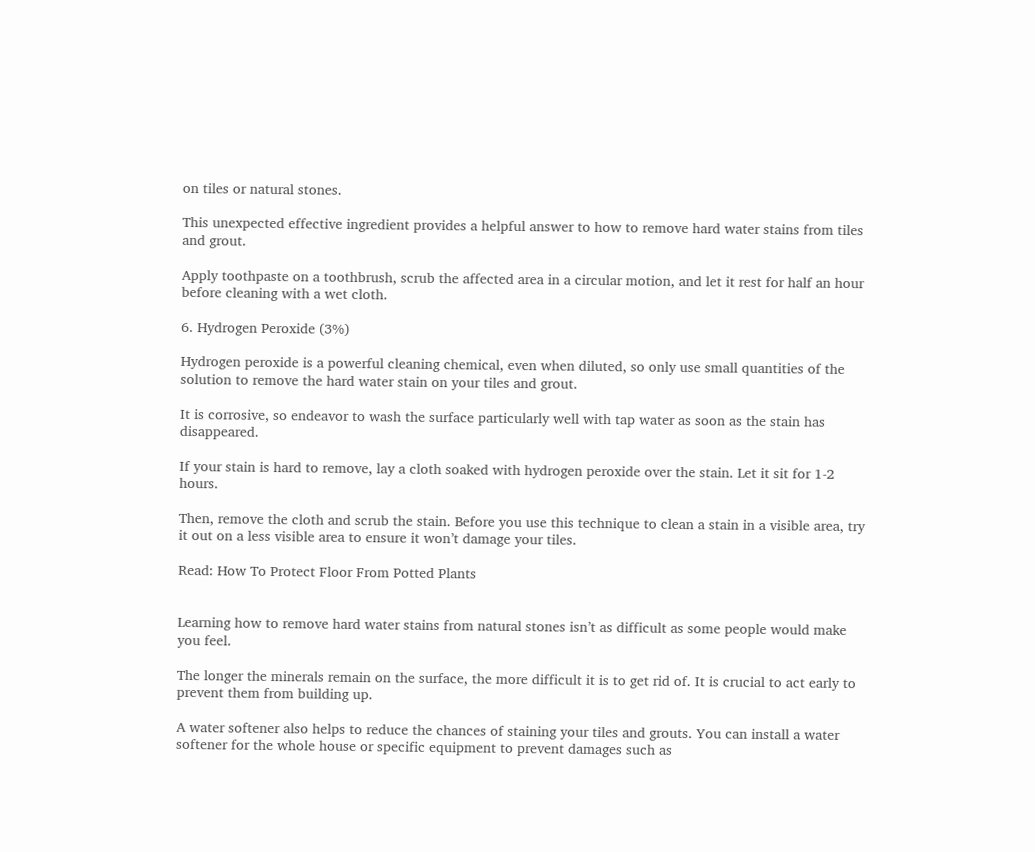on tiles or natural stones.

This unexpected effective ingredient provides a helpful answer to how to remove hard water stains from tiles and grout.

Apply toothpaste on a toothbrush, scrub the affected area in a circular motion, and let it rest for half an hour before cleaning with a wet cloth.

6. Hydrogen Peroxide (3%)

Hydrogen peroxide is a powerful cleaning chemical, even when diluted, so only use small quantities of the solution to remove the hard water stain on your tiles and grout.

It is corrosive, so endeavor to wash the surface particularly well with tap water as soon as the stain has disappeared.

If your stain is hard to remove, lay a cloth soaked with hydrogen peroxide over the stain. Let it sit for 1-2 hours.

Then, remove the cloth and scrub the stain. Before you use this technique to clean a stain in a visible area, try it out on a less visible area to ensure it won’t damage your tiles.

Read: How To Protect Floor From Potted Plants


Learning how to remove hard water stains from natural stones isn’t as difficult as some people would make you feel.

The longer the minerals remain on the surface, the more difficult it is to get rid of. It is crucial to act early to prevent them from building up.

A water softener also helps to reduce the chances of staining your tiles and grouts. You can install a water softener for the whole house or specific equipment to prevent damages such as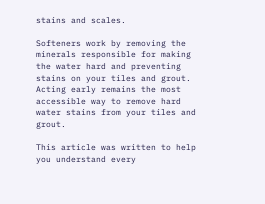stains and scales.

Softeners work by removing the minerals responsible for making the water hard and preventing stains on your tiles and grout. Acting early remains the most accessible way to remove hard water stains from your tiles and grout.

This article was written to help you understand every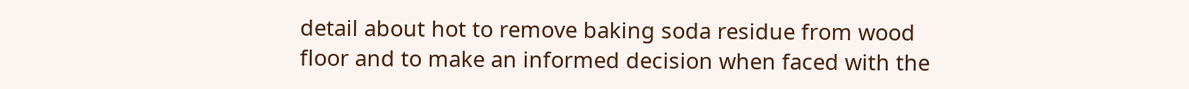detail about hot to remove baking soda residue from wood floor and to make an informed decision when faced with the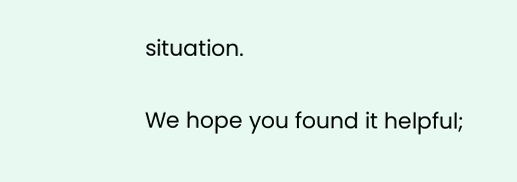situation.

We hope you found it helpful;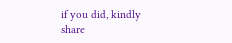if you did, kindly share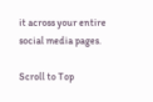it across your entire social media pages.

Scroll to Top